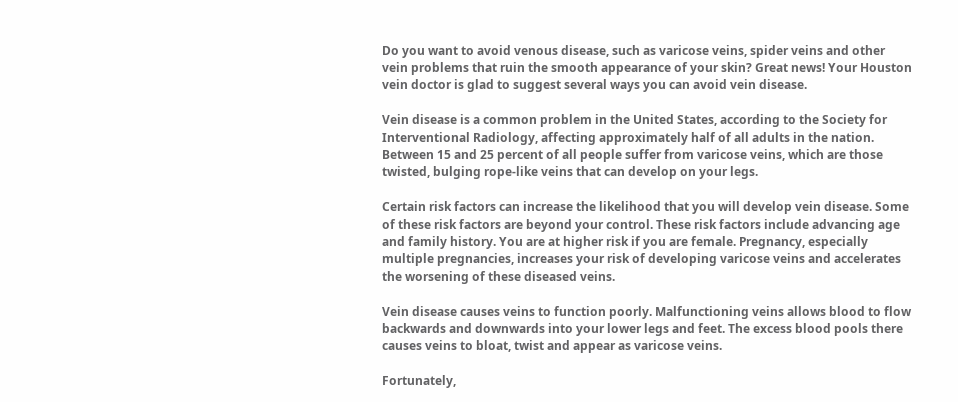Do you want to avoid venous disease, such as varicose veins, spider veins and other vein problems that ruin the smooth appearance of your skin? Great news! Your Houston vein doctor is glad to suggest several ways you can avoid vein disease.

Vein disease is a common problem in the United States, according to the Society for Interventional Radiology, affecting approximately half of all adults in the nation. Between 15 and 25 percent of all people suffer from varicose veins, which are those twisted, bulging rope-like veins that can develop on your legs.

Certain risk factors can increase the likelihood that you will develop vein disease. Some of these risk factors are beyond your control. These risk factors include advancing age and family history. You are at higher risk if you are female. Pregnancy, especially multiple pregnancies, increases your risk of developing varicose veins and accelerates the worsening of these diseased veins.

Vein disease causes veins to function poorly. Malfunctioning veins allows blood to flow backwards and downwards into your lower legs and feet. The excess blood pools there causes veins to bloat, twist and appear as varicose veins.

Fortunately,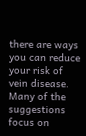there are ways you can reduce your risk of vein disease. Many of the suggestions focus on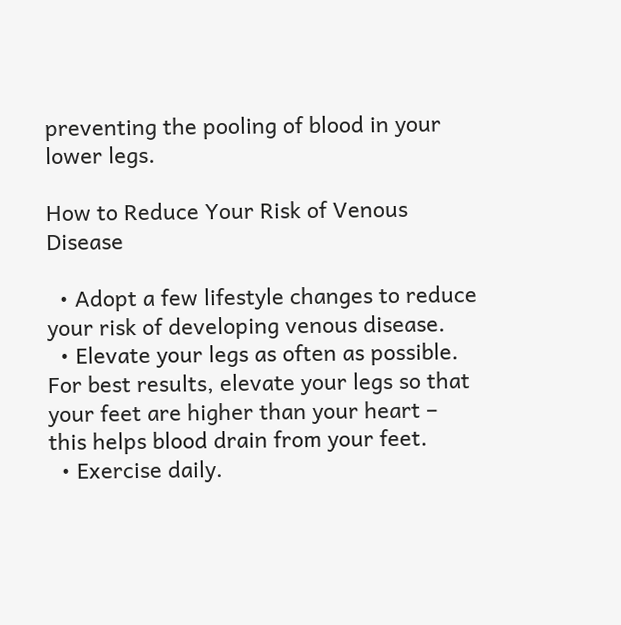preventing the pooling of blood in your lower legs.

How to Reduce Your Risk of Venous Disease

  • Adopt a few lifestyle changes to reduce your risk of developing venous disease.
  • Elevate your legs as often as possible. For best results, elevate your legs so that your feet are higher than your heart – this helps blood drain from your feet.
  • Exercise daily.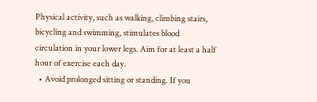Physical activity, such as walking, climbing stairs, bicycling and swimming, stimulates blood circulation in your lower legs. Aim for at least a half hour of exercise each day.
  • Avoid prolonged sitting or standing. If you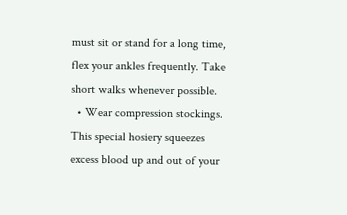must sit or stand for a long time, flex your ankles frequently. Take short walks whenever possible.
  • Wear compression stockings. This special hosiery squeezes excess blood up and out of your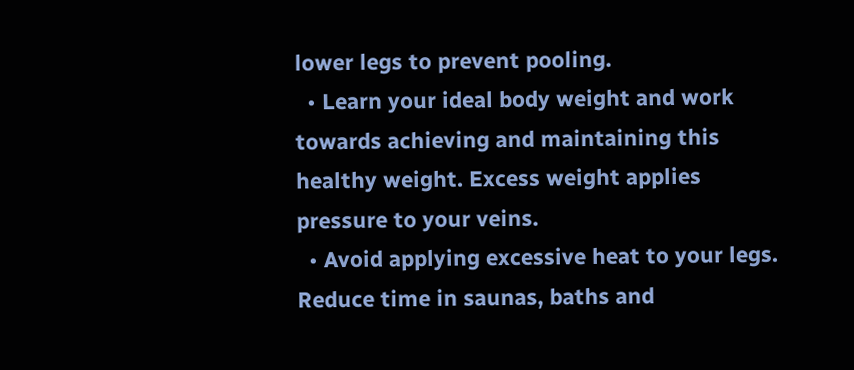lower legs to prevent pooling.
  • Learn your ideal body weight and work towards achieving and maintaining this healthy weight. Excess weight applies pressure to your veins.
  • Avoid applying excessive heat to your legs. Reduce time in saunas, baths and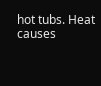hot tubs. Heat causes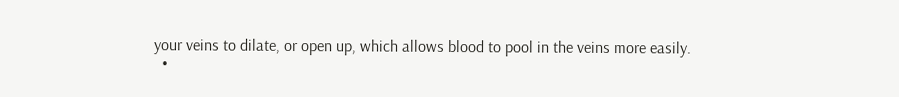your veins to dilate, or open up, which allows blood to pool in the veins more easily.
  •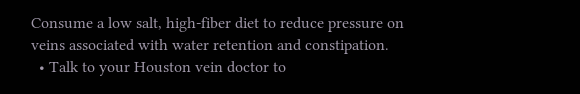Consume a low salt, high-fiber diet to reduce pressure on veins associated with water retention and constipation.
  • Talk to your Houston vein doctor to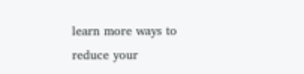learn more ways to reduce your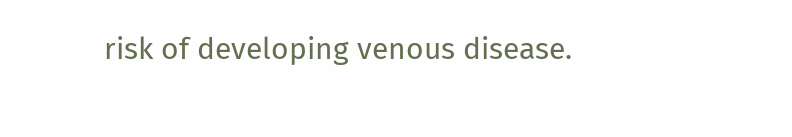risk of developing venous disease.